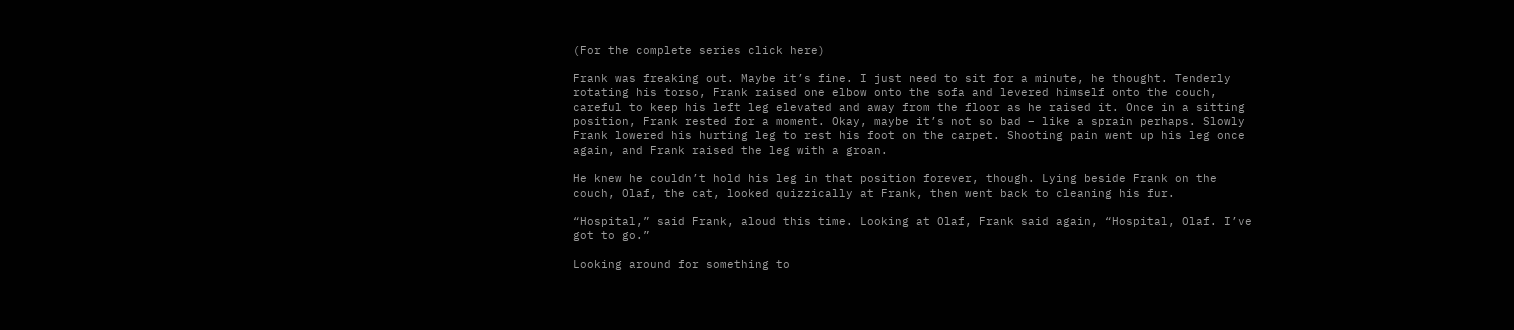(For the complete series click here)

Frank was freaking out. Maybe it’s fine. I just need to sit for a minute, he thought. Tenderly rotating his torso, Frank raised one elbow onto the sofa and levered himself onto the couch, careful to keep his left leg elevated and away from the floor as he raised it. Once in a sitting position, Frank rested for a moment. Okay, maybe it’s not so bad – like a sprain perhaps. Slowly Frank lowered his hurting leg to rest his foot on the carpet. Shooting pain went up his leg once again, and Frank raised the leg with a groan.

He knew he couldn’t hold his leg in that position forever, though. Lying beside Frank on the couch, Olaf, the cat, looked quizzically at Frank, then went back to cleaning his fur.

“Hospital,” said Frank, aloud this time. Looking at Olaf, Frank said again, “Hospital, Olaf. I’ve got to go.”

Looking around for something to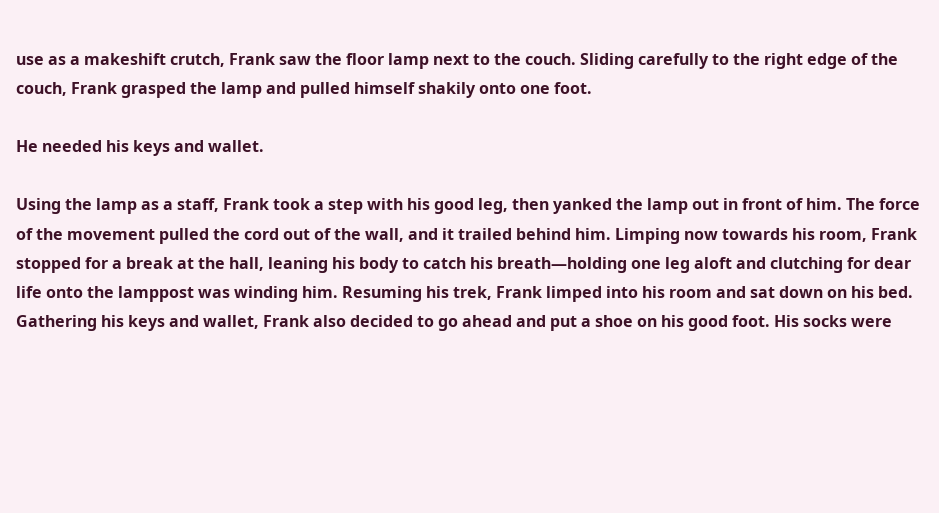use as a makeshift crutch, Frank saw the floor lamp next to the couch. Sliding carefully to the right edge of the couch, Frank grasped the lamp and pulled himself shakily onto one foot.

He needed his keys and wallet.

Using the lamp as a staff, Frank took a step with his good leg, then yanked the lamp out in front of him. The force of the movement pulled the cord out of the wall, and it trailed behind him. Limping now towards his room, Frank stopped for a break at the hall, leaning his body to catch his breath—holding one leg aloft and clutching for dear life onto the lamppost was winding him. Resuming his trek, Frank limped into his room and sat down on his bed. Gathering his keys and wallet, Frank also decided to go ahead and put a shoe on his good foot. His socks were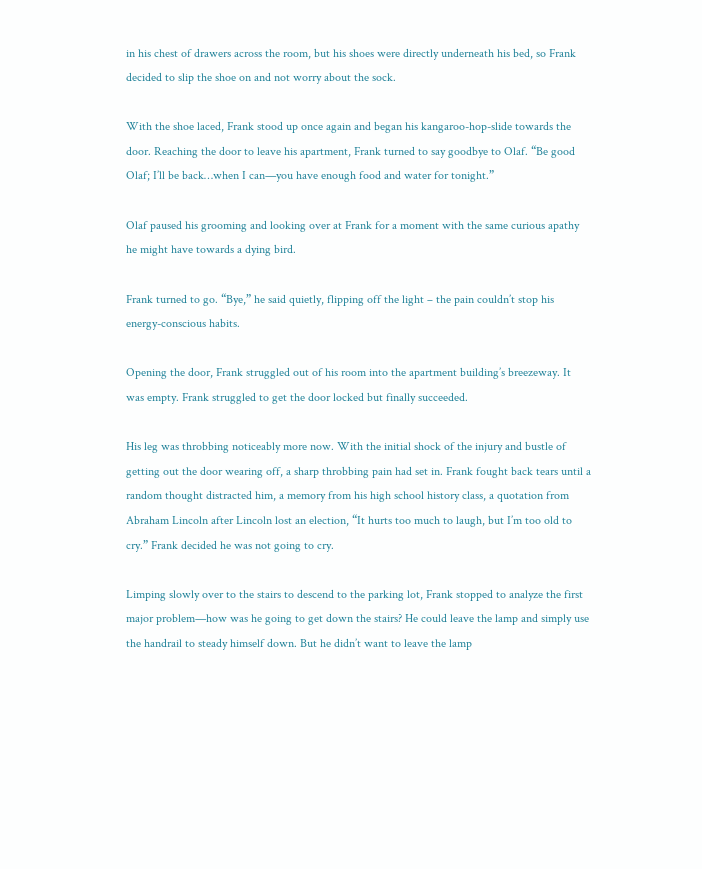in his chest of drawers across the room, but his shoes were directly underneath his bed, so Frank decided to slip the shoe on and not worry about the sock.

With the shoe laced, Frank stood up once again and began his kangaroo-hop-slide towards the door. Reaching the door to leave his apartment, Frank turned to say goodbye to Olaf. “Be good Olaf; I’ll be back…when I can—you have enough food and water for tonight.”

Olaf paused his grooming and looking over at Frank for a moment with the same curious apathy he might have towards a dying bird.

Frank turned to go. “Bye,” he said quietly, flipping off the light – the pain couldn’t stop his energy-conscious habits.

Opening the door, Frank struggled out of his room into the apartment building’s breezeway. It was empty. Frank struggled to get the door locked but finally succeeded.

His leg was throbbing noticeably more now. With the initial shock of the injury and bustle of getting out the door wearing off, a sharp throbbing pain had set in. Frank fought back tears until a random thought distracted him, a memory from his high school history class, a quotation from Abraham Lincoln after Lincoln lost an election, “It hurts too much to laugh, but I’m too old to cry.” Frank decided he was not going to cry.

Limping slowly over to the stairs to descend to the parking lot, Frank stopped to analyze the first major problem—how was he going to get down the stairs? He could leave the lamp and simply use the handrail to steady himself down. But he didn’t want to leave the lamp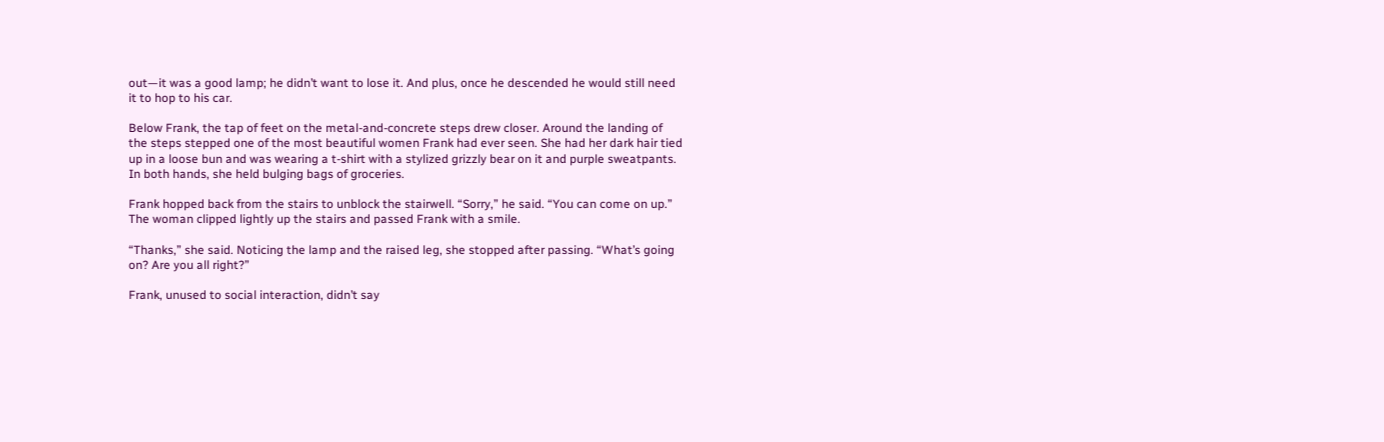out—it was a good lamp; he didn’t want to lose it. And plus, once he descended he would still need it to hop to his car.

Below Frank, the tap of feet on the metal-and-concrete steps drew closer. Around the landing of the steps stepped one of the most beautiful women Frank had ever seen. She had her dark hair tied up in a loose bun and was wearing a t-shirt with a stylized grizzly bear on it and purple sweatpants. In both hands, she held bulging bags of groceries.

Frank hopped back from the stairs to unblock the stairwell. “Sorry,” he said. “You can come on up.” The woman clipped lightly up the stairs and passed Frank with a smile.

“Thanks,” she said. Noticing the lamp and the raised leg, she stopped after passing. “What’s going on? Are you all right?”

Frank, unused to social interaction, didn’t say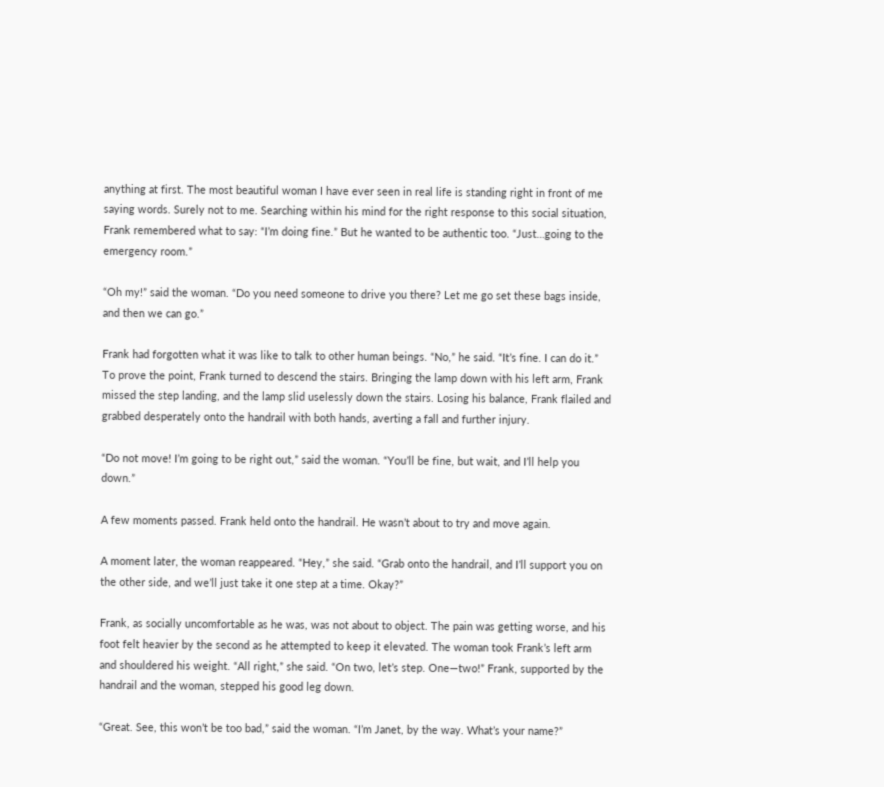anything at first. The most beautiful woman I have ever seen in real life is standing right in front of me saying words. Surely not to me. Searching within his mind for the right response to this social situation, Frank remembered what to say: “I’m doing fine.” But he wanted to be authentic too. “Just…going to the emergency room.”

“Oh my!” said the woman. “Do you need someone to drive you there? Let me go set these bags inside, and then we can go.”

Frank had forgotten what it was like to talk to other human beings. “No,” he said. “It’s fine. I can do it.” To prove the point, Frank turned to descend the stairs. Bringing the lamp down with his left arm, Frank missed the step landing, and the lamp slid uselessly down the stairs. Losing his balance, Frank flailed and grabbed desperately onto the handrail with both hands, averting a fall and further injury.

“Do not move! I’m going to be right out,” said the woman. “You’ll be fine, but wait, and I’ll help you down.”

A few moments passed. Frank held onto the handrail. He wasn’t about to try and move again.

A moment later, the woman reappeared. “Hey,” she said. “Grab onto the handrail, and I’ll support you on the other side, and we’ll just take it one step at a time. Okay?”

Frank, as socially uncomfortable as he was, was not about to object. The pain was getting worse, and his foot felt heavier by the second as he attempted to keep it elevated. The woman took Frank’s left arm and shouldered his weight. “All right,” she said. “On two, let’s step. One—two!” Frank, supported by the handrail and the woman, stepped his good leg down.

“Great. See, this won’t be too bad,” said the woman. “I’m Janet, by the way. What’s your name?”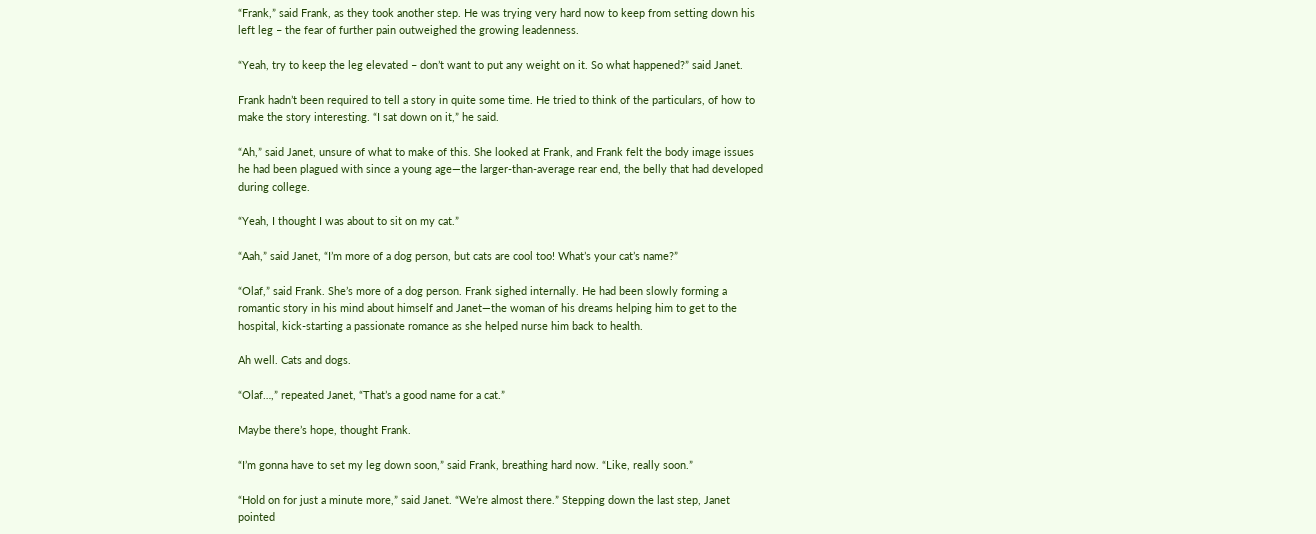“Frank,” said Frank, as they took another step. He was trying very hard now to keep from setting down his left leg – the fear of further pain outweighed the growing leadenness.

“Yeah, try to keep the leg elevated – don’t want to put any weight on it. So what happened?” said Janet.

Frank hadn’t been required to tell a story in quite some time. He tried to think of the particulars, of how to make the story interesting. “I sat down on it,” he said.

“Ah,” said Janet, unsure of what to make of this. She looked at Frank, and Frank felt the body image issues he had been plagued with since a young age—the larger-than-average rear end, the belly that had developed during college.

“Yeah, I thought I was about to sit on my cat.”

“Aah,” said Janet, “I’m more of a dog person, but cats are cool too! What’s your cat’s name?”

“Olaf,” said Frank. She’s more of a dog person. Frank sighed internally. He had been slowly forming a romantic story in his mind about himself and Janet—the woman of his dreams helping him to get to the hospital, kick-starting a passionate romance as she helped nurse him back to health.

Ah well. Cats and dogs.

“Olaf…,” repeated Janet, “That’s a good name for a cat.”

Maybe there’s hope, thought Frank.

“I’m gonna have to set my leg down soon,” said Frank, breathing hard now. “Like, really soon.”

“Hold on for just a minute more,” said Janet. “We’re almost there.” Stepping down the last step, Janet pointed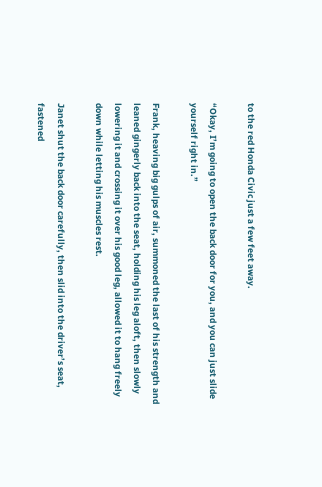to the red Honda Civic just a few feet away.

“Okay, I’m going to open the back door for you, and you can just slide yourself right in.”

Frank, heaving big gulps of air, summoned the last of his strength and leaned gingerly back into the seat, holding his leg aloft, then slowly lowering it and crossing it over his good leg, allowed it to hang freely down while letting his muscles rest.

Janet shut the back door carefully, then slid into the driver’s seat, fastened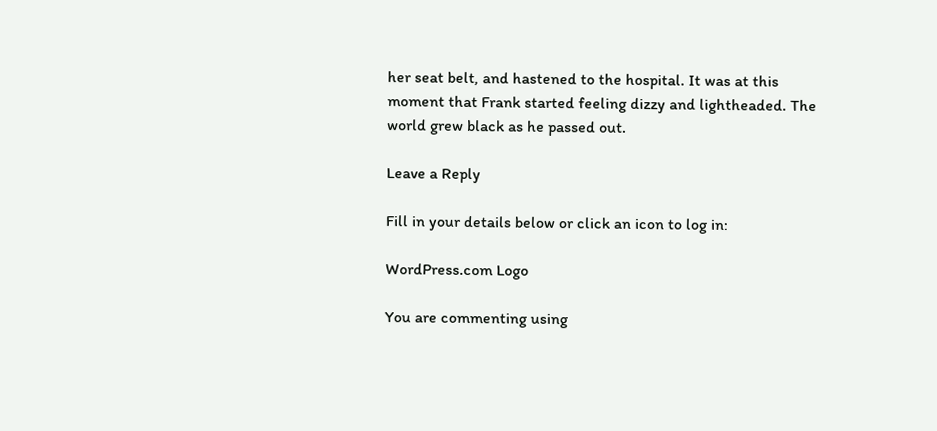her seat belt, and hastened to the hospital. It was at this moment that Frank started feeling dizzy and lightheaded. The world grew black as he passed out.

Leave a Reply

Fill in your details below or click an icon to log in:

WordPress.com Logo

You are commenting using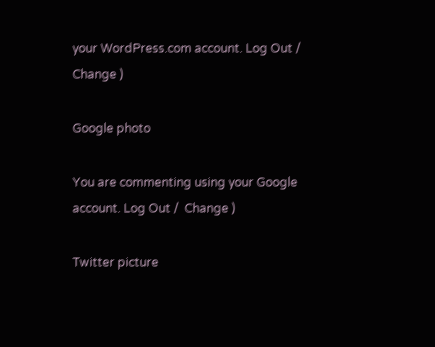your WordPress.com account. Log Out /  Change )

Google photo

You are commenting using your Google account. Log Out /  Change )

Twitter picture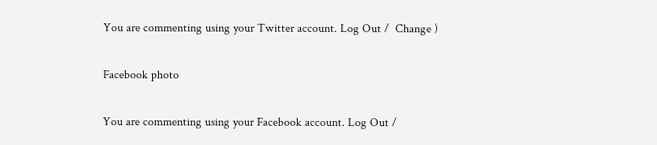You are commenting using your Twitter account. Log Out /  Change )

Facebook photo

You are commenting using your Facebook account. Log Out /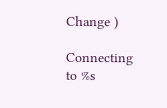Change )

Connecting to %s